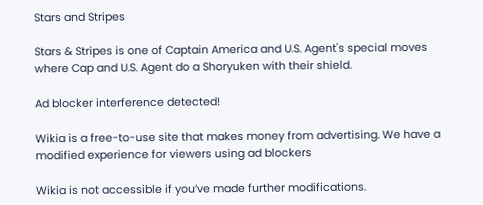Stars and Stripes

Stars & Stripes is one of Captain America and U.S. Agent's special moves where Cap and U.S. Agent do a Shoryuken with their shield.

Ad blocker interference detected!

Wikia is a free-to-use site that makes money from advertising. We have a modified experience for viewers using ad blockers

Wikia is not accessible if you’ve made further modifications.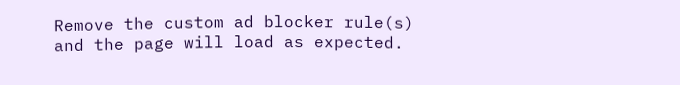Remove the custom ad blocker rule(s) and the page will load as expected.